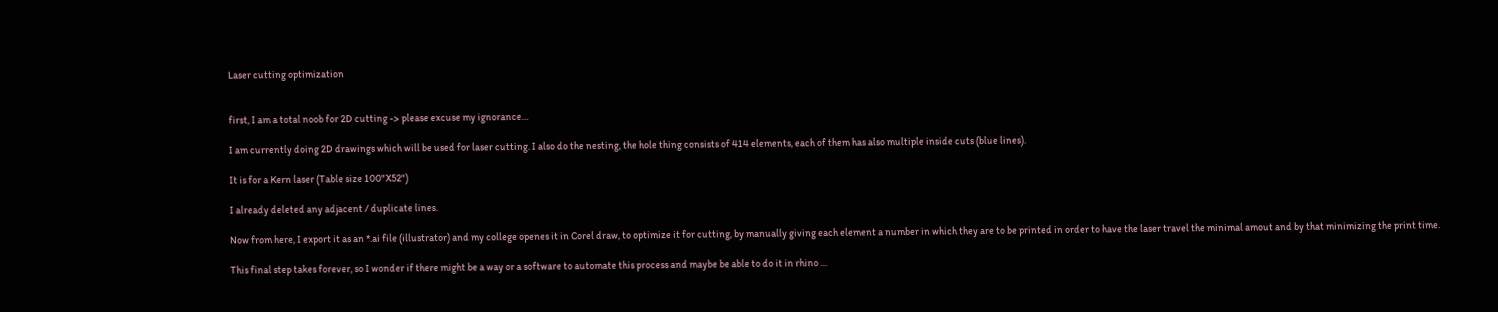Laser cutting optimization


first, I am a total noob for 2D cutting -> please excuse my ignorance…

I am currently doing 2D drawings which will be used for laser cutting. I also do the nesting, the hole thing consists of 414 elements, each of them has also multiple inside cuts (blue lines).

It is for a Kern laser (Table size 100"X52")

I already deleted any adjacent / duplicate lines.

Now from here, I export it as an *.ai file (illustrator) and my college openes it in Corel draw, to optimize it for cutting, by manually giving each element a number in which they are to be printed in order to have the laser travel the minimal amout and by that minimizing the print time.

This final step takes forever, so I wonder if there might be a way or a software to automate this process and maybe be able to do it in rhino …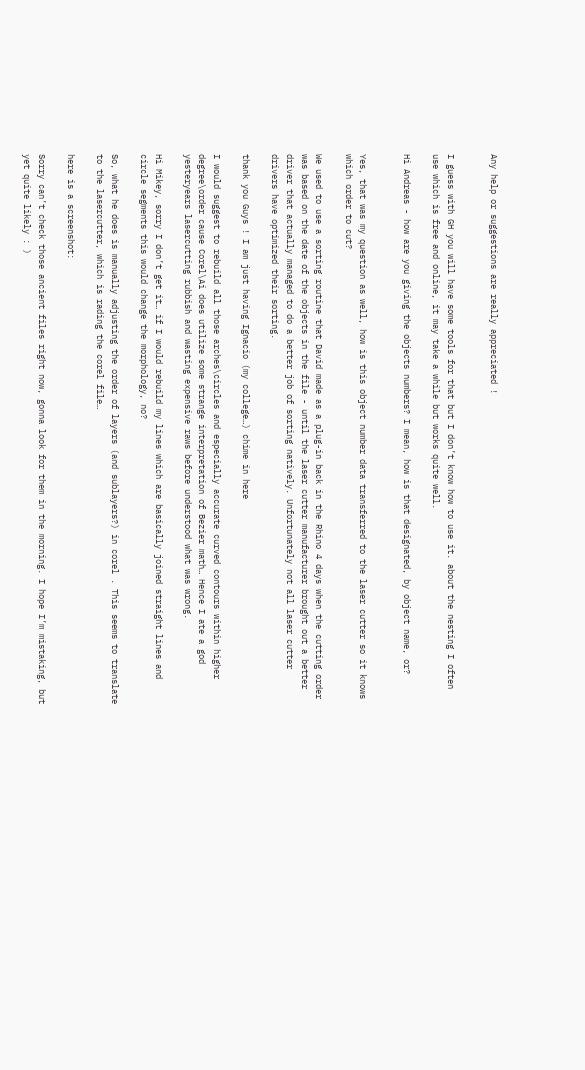Any help or suggestions are really appreciated !


I guess with GH you will have some tools for that but I don’t know how to use it. about the nesting I often use which is free and online, it may take a while but works quite well.

Hi Andreas - how are you giving the objects numbers? I mean, how is that designated, by object name, or?


Yes, that was my question as well, how is this object number data transferred to the laser cutter so it knows which order to cut?

We used to use a sorting routine that David made as a plug-in back in the Rhino 4 days when the cutting order was based on the date of the objects in the file - until the laser cutter manufacturer brought out a better driver that actually managed to do a better job of sorting natively. Unfortunately not all laser cutter drivers have optimized their sorting.

thank you Guys ! I am just having Ignacio (my college…) chime in here

I would suggest to rebuild all those arches\circles and especially accurate curved contours within higher degree\order cause Corel\Ai does utilize some strange interpretation of Bezier math… Hence I ate a god yesteryears lasercutting rubbish and wasting expensive raws before understood what was wrong.

Hi Mikey, sorry I don’t get it… if I would rebuild my lines which are basically joined straight lines and circle segments this would change the morphology, no?

So, what he does is manually adjusting the order of layers (and sublayers?) in corel . This seems to translate to the lasercutter, which is rading the corel file…

here is a screenshot:

Sorry can’t check those ancient files right now, gonna look for them in the morning. I hope I’m mistaking, but yet quite likely : )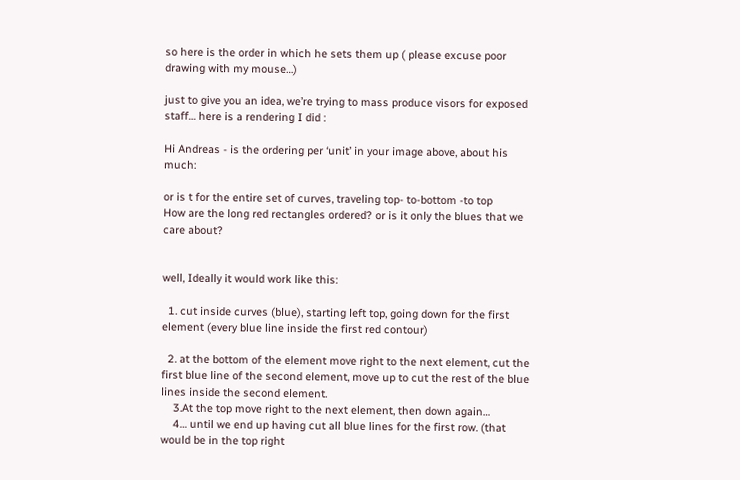so here is the order in which he sets them up ( please excuse poor drawing with my mouse…)

just to give you an idea, we’re trying to mass produce visors for exposed staff… here is a rendering I did :

Hi Andreas - is the ordering per ‘unit’ in your image above, about his much:

or is t for the entire set of curves, traveling top- to-bottom -to top
How are the long red rectangles ordered? or is it only the blues that we care about?


well, Ideally it would work like this:

  1. cut inside curves (blue), starting left top, going down for the first element (every blue line inside the first red contour)

  2. at the bottom of the element move right to the next element, cut the first blue line of the second element, move up to cut the rest of the blue lines inside the second element.
    3.At the top move right to the next element, then down again…
    4… until we end up having cut all blue lines for the first row. (that would be in the top right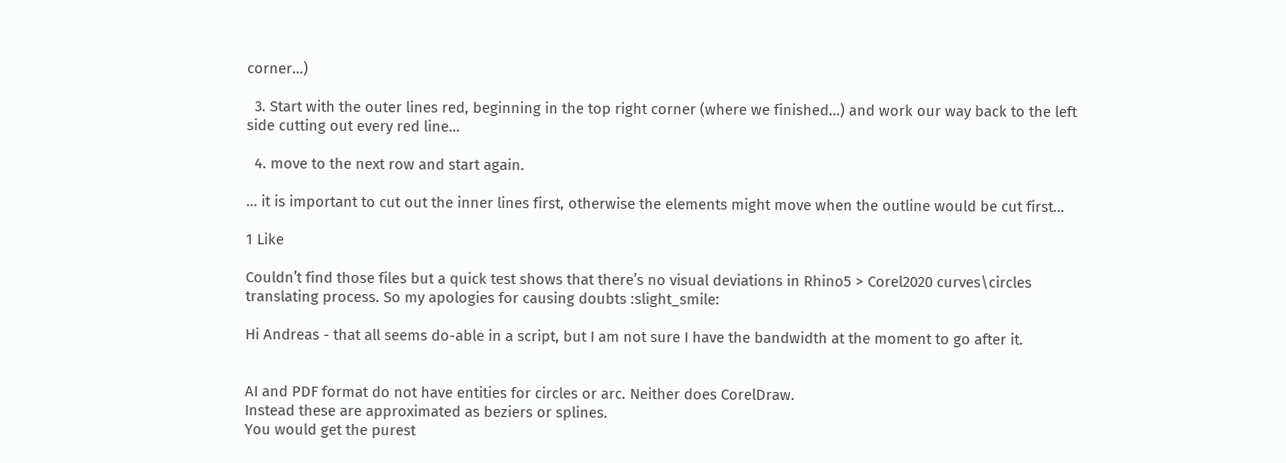corner…)

  3. Start with the outer lines red, beginning in the top right corner (where we finished…) and work our way back to the left side cutting out every red line…

  4. move to the next row and start again.

… it is important to cut out the inner lines first, otherwise the elements might move when the outline would be cut first…

1 Like

Couldn’t find those files but a quick test shows that there’s no visual deviations in Rhino5 > Corel2020 curves\circles translating process. So my apologies for causing doubts :slight_smile:

Hi Andreas - that all seems do-able in a script, but I am not sure I have the bandwidth at the moment to go after it.


AI and PDF format do not have entities for circles or arc. Neither does CorelDraw.
Instead these are approximated as beziers or splines.
You would get the purest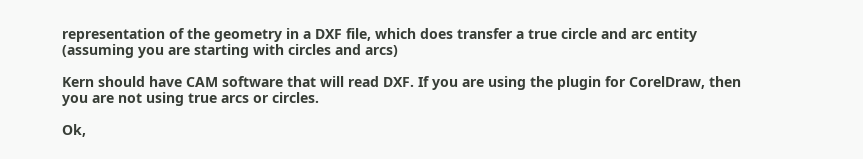representation of the geometry in a DXF file, which does transfer a true circle and arc entity (assuming you are starting with circles and arcs)

Kern should have CAM software that will read DXF. If you are using the plugin for CorelDraw, then you are not using true arcs or circles.

Ok,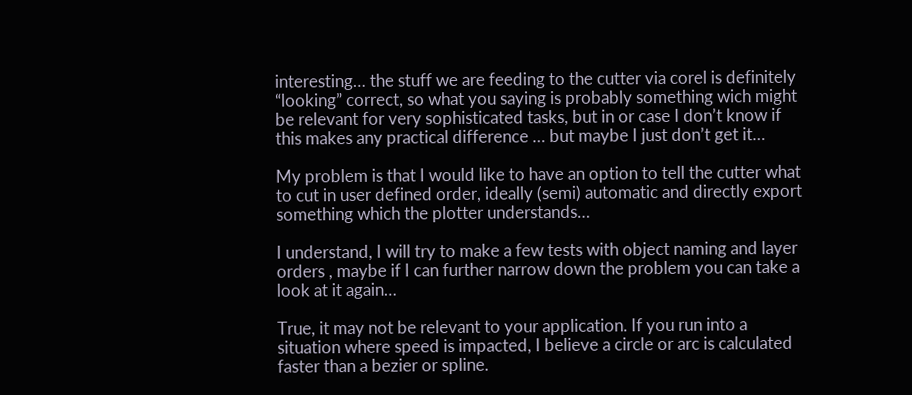interesting… the stuff we are feeding to the cutter via corel is definitely “looking” correct, so what you saying is probably something wich might be relevant for very sophisticated tasks, but in or case I don’t know if this makes any practical difference … but maybe I just don’t get it…

My problem is that I would like to have an option to tell the cutter what to cut in user defined order, ideally (semi) automatic and directly export something which the plotter understands…

I understand, I will try to make a few tests with object naming and layer orders , maybe if I can further narrow down the problem you can take a look at it again…

True, it may not be relevant to your application. If you run into a situation where speed is impacted, I believe a circle or arc is calculated faster than a bezier or spline.